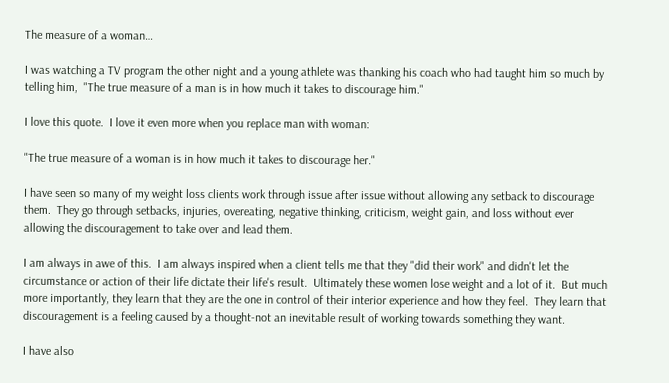The measure of a woman…

I was watching a TV program the other night and a young athlete was thanking his coach who had taught him so much by telling him,  "The true measure of a man is in how much it takes to discourage him."

I love this quote.  I love it even more when you replace man with woman:

"The true measure of a woman is in how much it takes to discourage her."

I have seen so many of my weight loss clients work through issue after issue without allowing any setback to discourage them.  They go through setbacks, injuries, overeating, negative thinking, criticism, weight gain, and loss without ever allowing the discouragement to take over and lead them.

I am always in awe of this.  I am always inspired when a client tells me that they "did their work" and didn't let the circumstance or action of their life dictate their life's result.  Ultimately these women lose weight and a lot of it.  But much more importantly, they learn that they are the one in control of their interior experience and how they feel.  They learn that discouragement is a feeling caused by a thought-not an inevitable result of working towards something they want.

I have also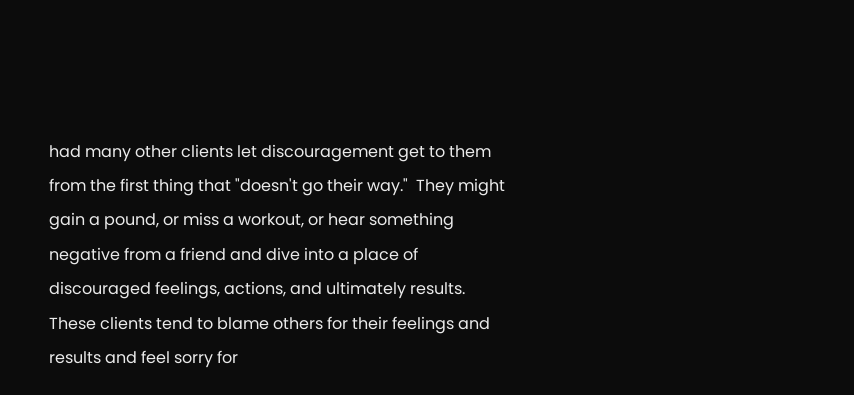had many other clients let discouragement get to them from the first thing that "doesn't go their way."  They might gain a pound, or miss a workout, or hear something negative from a friend and dive into a place of discouraged feelings, actions, and ultimately results.  These clients tend to blame others for their feelings and results and feel sorry for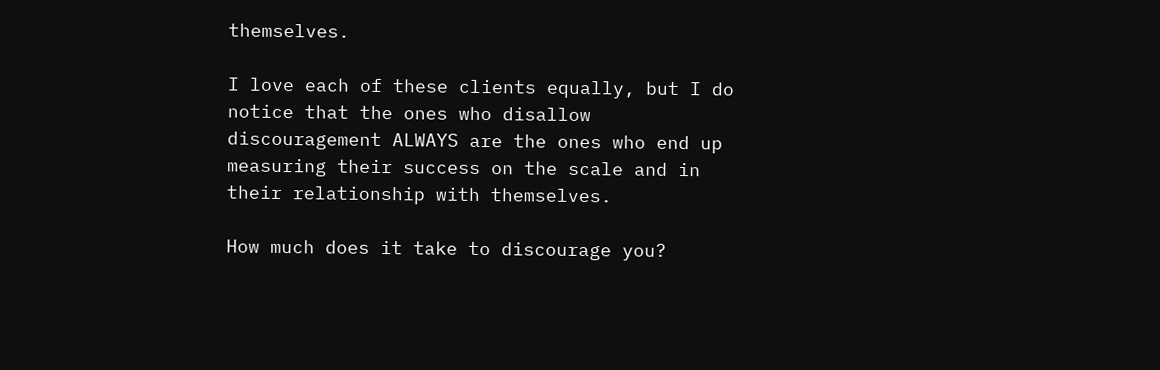themselves.

I love each of these clients equally, but I do notice that the ones who disallow discouragement ALWAYS are the ones who end up measuring their success on the scale and in their relationship with themselves.

How much does it take to discourage you?